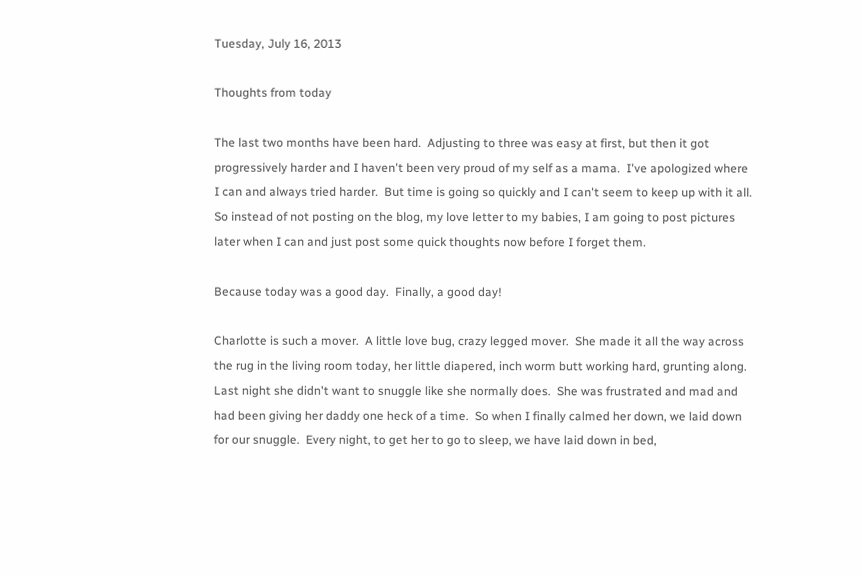Tuesday, July 16, 2013

Thoughts from today

The last two months have been hard.  Adjusting to three was easy at first, but then it got progressively harder and I haven't been very proud of my self as a mama.  I've apologized where I can and always tried harder.  But time is going so quickly and I can't seem to keep up with it all.  So instead of not posting on the blog, my love letter to my babies, I am going to post pictures later when I can and just post some quick thoughts now before I forget them.

Because today was a good day.  Finally, a good day!

Charlotte is such a mover.  A little love bug, crazy legged mover.  She made it all the way across the rug in the living room today, her little diapered, inch worm butt working hard, grunting along.  Last night she didn't want to snuggle like she normally does.  She was frustrated and mad and had been giving her daddy one heck of a time.  So when I finally calmed her down, we laid down for our snuggle.  Every night, to get her to go to sleep, we have laid down in bed,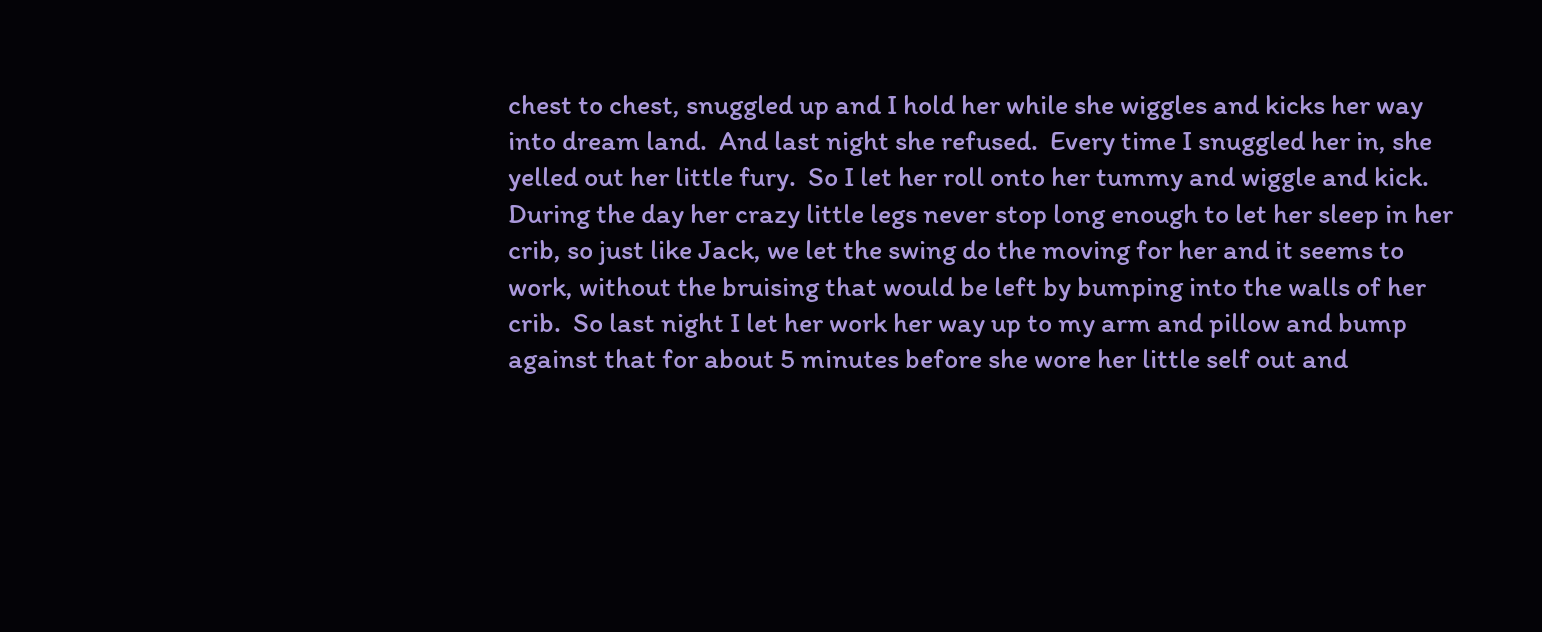chest to chest, snuggled up and I hold her while she wiggles and kicks her way into dream land.  And last night she refused.  Every time I snuggled her in, she yelled out her little fury.  So I let her roll onto her tummy and wiggle and kick.  During the day her crazy little legs never stop long enough to let her sleep in her crib, so just like Jack, we let the swing do the moving for her and it seems to work, without the bruising that would be left by bumping into the walls of her crib.  So last night I let her work her way up to my arm and pillow and bump against that for about 5 minutes before she wore her little self out and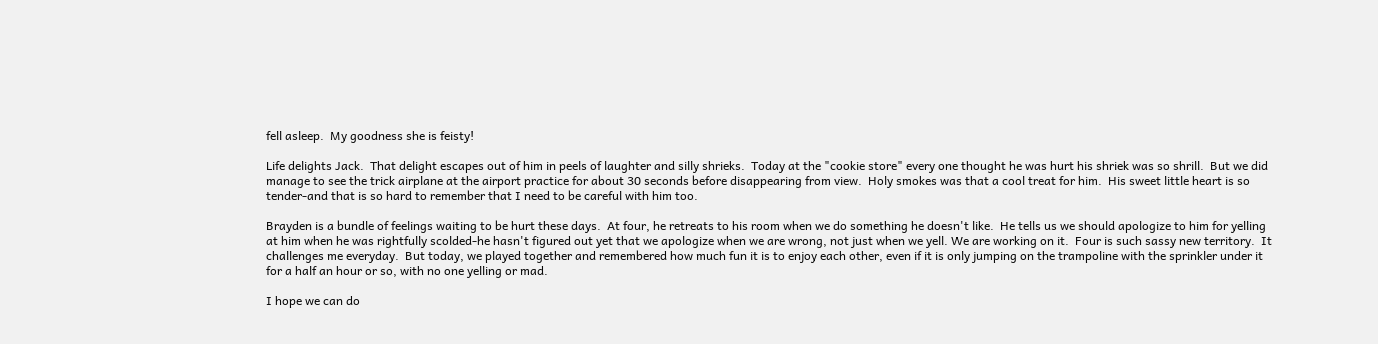fell asleep.  My goodness she is feisty!

Life delights Jack.  That delight escapes out of him in peels of laughter and silly shrieks.  Today at the "cookie store" every one thought he was hurt his shriek was so shrill.  But we did manage to see the trick airplane at the airport practice for about 30 seconds before disappearing from view.  Holy smokes was that a cool treat for him.  His sweet little heart is so tender-and that is so hard to remember that I need to be careful with him too.

Brayden is a bundle of feelings waiting to be hurt these days.  At four, he retreats to his room when we do something he doesn't like.  He tells us we should apologize to him for yelling at him when he was rightfully scolded-he hasn't figured out yet that we apologize when we are wrong, not just when we yell. We are working on it.  Four is such sassy new territory.  It challenges me everyday.  But today, we played together and remembered how much fun it is to enjoy each other, even if it is only jumping on the trampoline with the sprinkler under it for a half an hour or so, with no one yelling or mad.

I hope we can do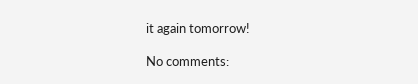it again tomorrow!

No comments: